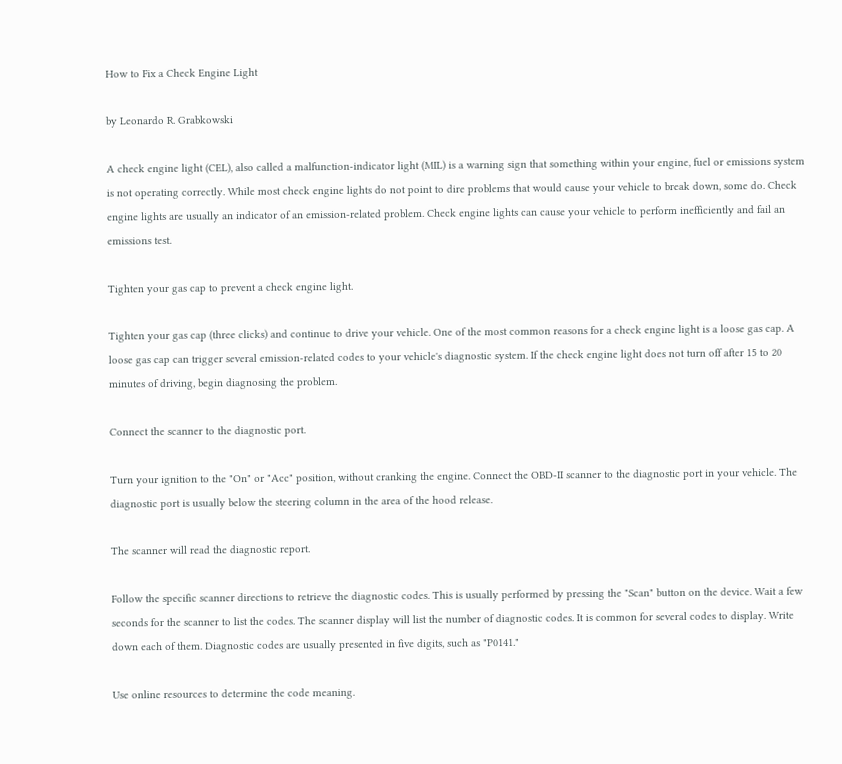How to Fix a Check Engine Light

by Leonardo R. Grabkowski

A check engine light (CEL), also called a malfunction-indicator light (MIL) is a warning sign that something within your engine, fuel or emissions system is not operating correctly. While most check engine lights do not point to dire problems that would cause your vehicle to break down, some do. Check engine lights are usually an indicator of an emission-related problem. Check engine lights can cause your vehicle to perform inefficiently and fail an emissions test.

Tighten your gas cap to prevent a check engine light.

Tighten your gas cap (three clicks) and continue to drive your vehicle. One of the most common reasons for a check engine light is a loose gas cap. A loose gas cap can trigger several emission-related codes to your vehicle's diagnostic system. If the check engine light does not turn off after 15 to 20 minutes of driving, begin diagnosing the problem.

Connect the scanner to the diagnostic port.

Turn your ignition to the "On" or "Acc" position, without cranking the engine. Connect the OBD-II scanner to the diagnostic port in your vehicle. The diagnostic port is usually below the steering column in the area of the hood release.

The scanner will read the diagnostic report.

Follow the specific scanner directions to retrieve the diagnostic codes. This is usually performed by pressing the "Scan" button on the device. Wait a few seconds for the scanner to list the codes. The scanner display will list the number of diagnostic codes. It is common for several codes to display. Write down each of them. Diagnostic codes are usually presented in five digits, such as "P0141."

Use online resources to determine the code meaning.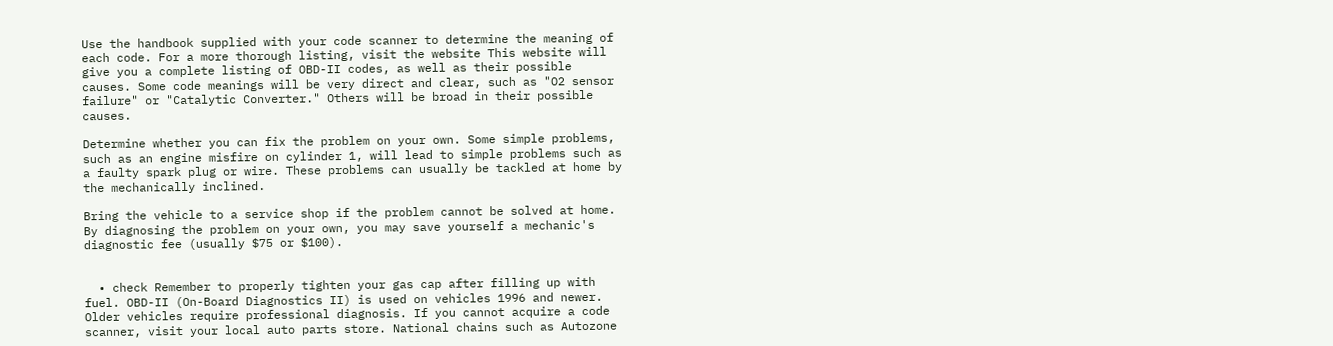Use the handbook supplied with your code scanner to determine the meaning of each code. For a more thorough listing, visit the website This website will give you a complete listing of OBD-II codes, as well as their possible causes. Some code meanings will be very direct and clear, such as "O2 sensor failure" or "Catalytic Converter." Others will be broad in their possible causes.

Determine whether you can fix the problem on your own. Some simple problems, such as an engine misfire on cylinder 1, will lead to simple problems such as a faulty spark plug or wire. These problems can usually be tackled at home by the mechanically inclined.

Bring the vehicle to a service shop if the problem cannot be solved at home. By diagnosing the problem on your own, you may save yourself a mechanic's diagnostic fee (usually $75 or $100).


  • check Remember to properly tighten your gas cap after filling up with fuel. OBD-II (On-Board Diagnostics II) is used on vehicles 1996 and newer. Older vehicles require professional diagnosis. If you cannot acquire a code scanner, visit your local auto parts store. National chains such as Autozone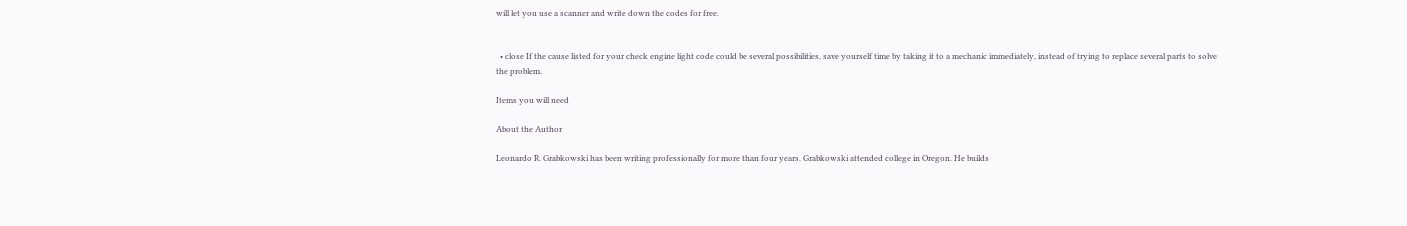will let you use a scanner and write down the codes for free.


  • close If the cause listed for your check engine light code could be several possibilities, save yourself time by taking it to a mechanic immediately, instead of trying to replace several parts to solve the problem.

Items you will need

About the Author

Leonardo R. Grabkowski has been writing professionally for more than four years. Grabkowski attended college in Oregon. He builds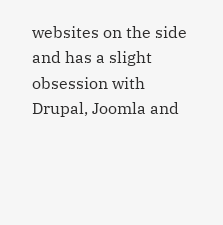websites on the side and has a slight obsession with Drupal, Joomla and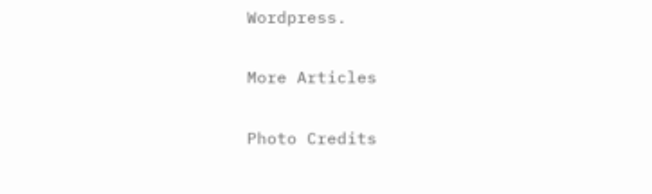Wordpress.

More Articles

Photo Credits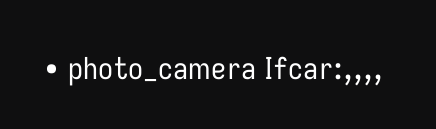• photo_camera Ifcar:,,,,